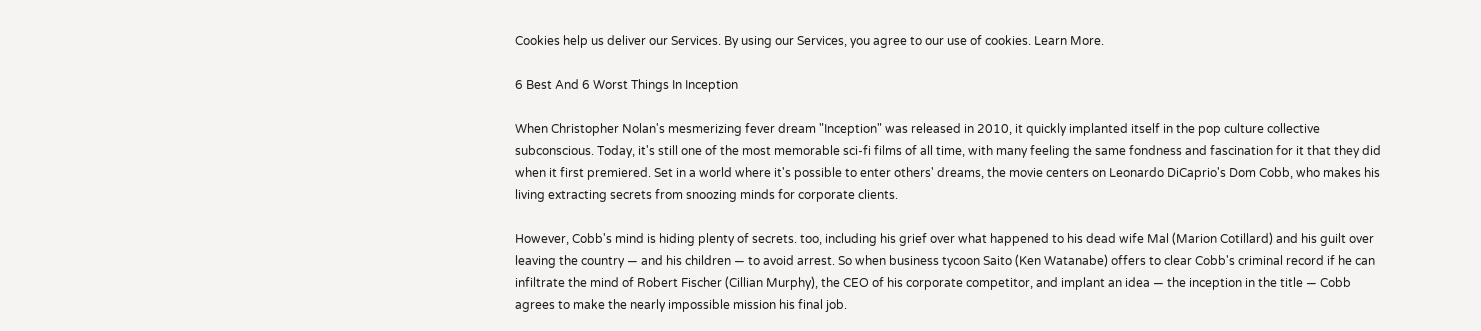Cookies help us deliver our Services. By using our Services, you agree to our use of cookies. Learn More.

6 Best And 6 Worst Things In Inception

When Christopher Nolan's mesmerizing fever dream "Inception" was released in 2010, it quickly implanted itself in the pop culture collective subconscious. Today, it's still one of the most memorable sci-fi films of all time, with many feeling the same fondness and fascination for it that they did when it first premiered. Set in a world where it's possible to enter others' dreams, the movie centers on Leonardo DiCaprio's Dom Cobb, who makes his living extracting secrets from snoozing minds for corporate clients.

However, Cobb's mind is hiding plenty of secrets. too, including his grief over what happened to his dead wife Mal (Marion Cotillard) and his guilt over leaving the country — and his children — to avoid arrest. So when business tycoon Saito (Ken Watanabe) offers to clear Cobb's criminal record if he can infiltrate the mind of Robert Fischer (Cillian Murphy), the CEO of his corporate competitor, and implant an idea — the inception in the title — Cobb agrees to make the nearly impossible mission his final job.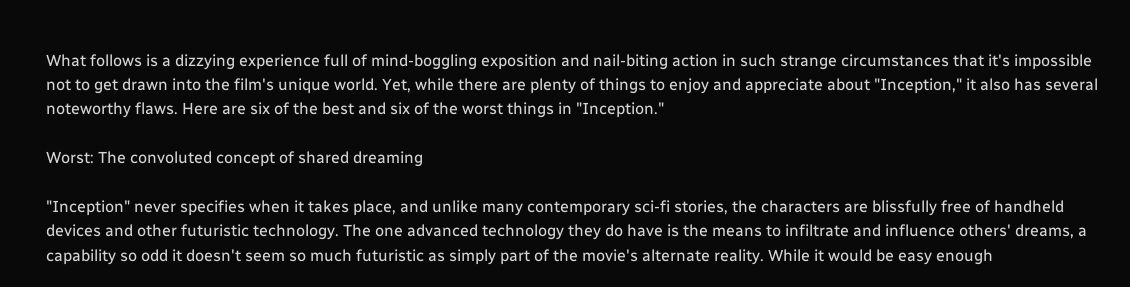What follows is a dizzying experience full of mind-boggling exposition and nail-biting action in such strange circumstances that it's impossible not to get drawn into the film's unique world. Yet, while there are plenty of things to enjoy and appreciate about "Inception," it also has several noteworthy flaws. Here are six of the best and six of the worst things in "Inception."

Worst: The convoluted concept of shared dreaming

"Inception" never specifies when it takes place, and unlike many contemporary sci-fi stories, the characters are blissfully free of handheld devices and other futuristic technology. The one advanced technology they do have is the means to infiltrate and influence others' dreams, a capability so odd it doesn't seem so much futuristic as simply part of the movie's alternate reality. While it would be easy enough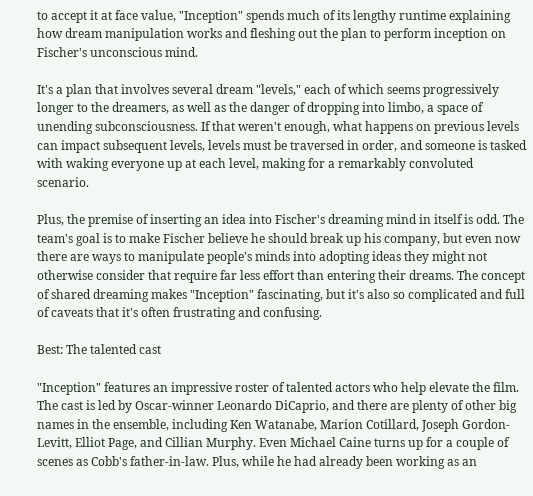to accept it at face value, "Inception" spends much of its lengthy runtime explaining how dream manipulation works and fleshing out the plan to perform inception on Fischer's unconscious mind.

It's a plan that involves several dream "levels," each of which seems progressively longer to the dreamers, as well as the danger of dropping into limbo, a space of unending subconsciousness. If that weren't enough, what happens on previous levels can impact subsequent levels, levels must be traversed in order, and someone is tasked with waking everyone up at each level, making for a remarkably convoluted scenario.

Plus, the premise of inserting an idea into Fischer's dreaming mind in itself is odd. The team's goal is to make Fischer believe he should break up his company, but even now there are ways to manipulate people's minds into adopting ideas they might not otherwise consider that require far less effort than entering their dreams. The concept of shared dreaming makes "Inception" fascinating, but it's also so complicated and full of caveats that it's often frustrating and confusing.

Best: The talented cast

"Inception" features an impressive roster of talented actors who help elevate the film. The cast is led by Oscar-winner Leonardo DiCaprio, and there are plenty of other big names in the ensemble, including Ken Watanabe, Marion Cotillard, Joseph Gordon-Levitt, Elliot Page, and Cillian Murphy. Even Michael Caine turns up for a couple of scenes as Cobb's father-in-law. Plus, while he had already been working as an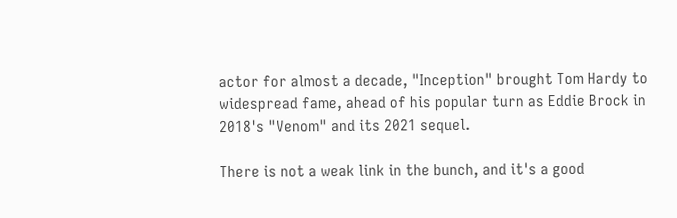actor for almost a decade, "Inception" brought Tom Hardy to widespread fame, ahead of his popular turn as Eddie Brock in 2018's "Venom" and its 2021 sequel.

There is not a weak link in the bunch, and it's a good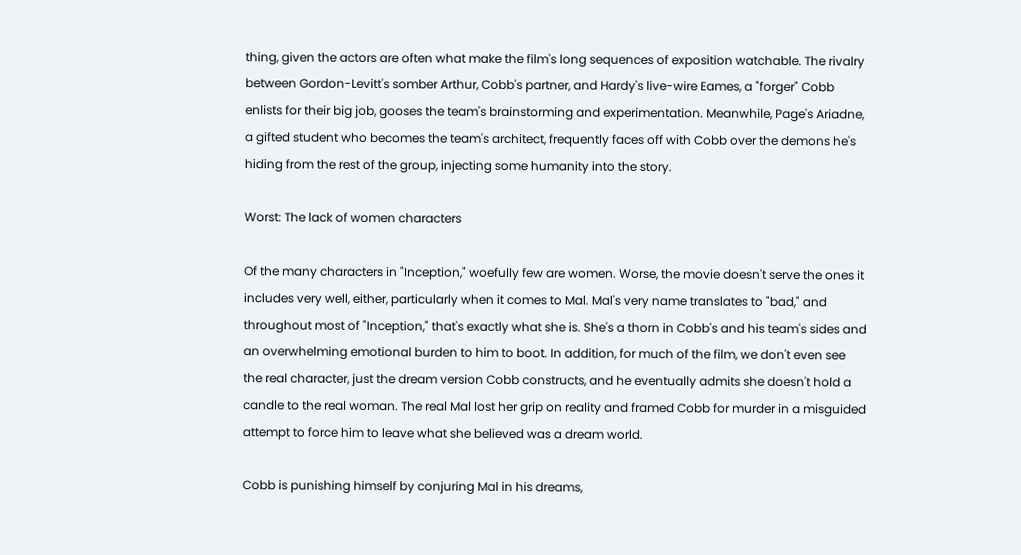thing, given the actors are often what make the film's long sequences of exposition watchable. The rivalry between Gordon-Levitt's somber Arthur, Cobb's partner, and Hardy's live-wire Eames, a "forger" Cobb enlists for their big job, gooses the team's brainstorming and experimentation. Meanwhile, Page's Ariadne, a gifted student who becomes the team's architect, frequently faces off with Cobb over the demons he's hiding from the rest of the group, injecting some humanity into the story.

Worst: The lack of women characters

Of the many characters in "Inception," woefully few are women. Worse, the movie doesn't serve the ones it includes very well, either, particularly when it comes to Mal. Mal's very name translates to "bad," and throughout most of "Inception," that's exactly what she is. She's a thorn in Cobb's and his team's sides and an overwhelming emotional burden to him to boot. In addition, for much of the film, we don't even see the real character, just the dream version Cobb constructs, and he eventually admits she doesn't hold a candle to the real woman. The real Mal lost her grip on reality and framed Cobb for murder in a misguided attempt to force him to leave what she believed was a dream world.

Cobb is punishing himself by conjuring Mal in his dreams,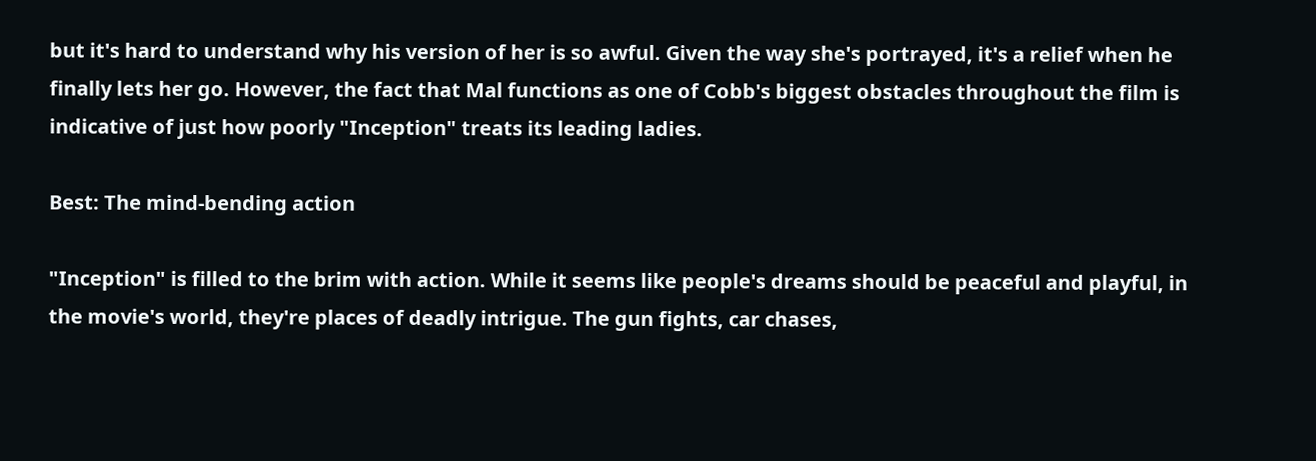but it's hard to understand why his version of her is so awful. Given the way she's portrayed, it's a relief when he finally lets her go. However, the fact that Mal functions as one of Cobb's biggest obstacles throughout the film is indicative of just how poorly "Inception" treats its leading ladies.

Best: The mind-bending action

"Inception" is filled to the brim with action. While it seems like people's dreams should be peaceful and playful, in the movie's world, they're places of deadly intrigue. The gun fights, car chases,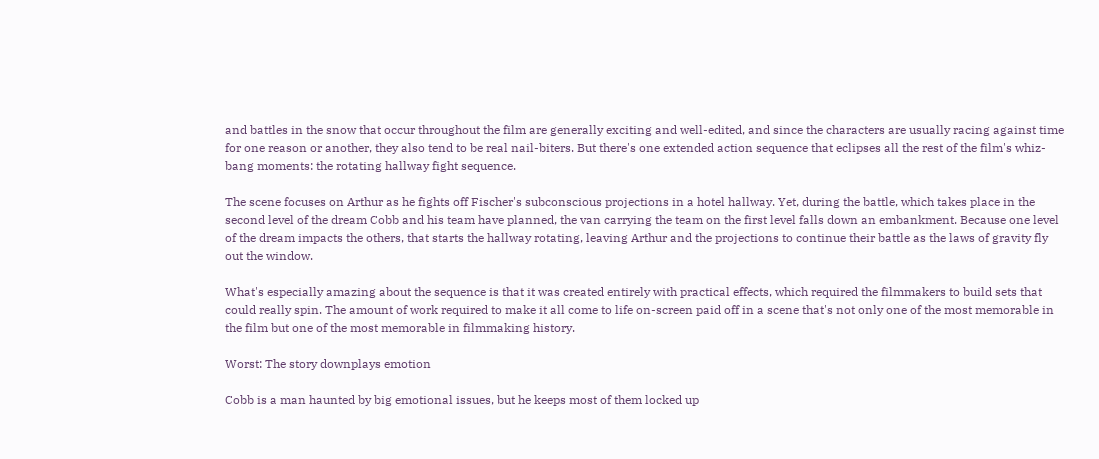and battles in the snow that occur throughout the film are generally exciting and well-edited, and since the characters are usually racing against time for one reason or another, they also tend to be real nail-biters. But there's one extended action sequence that eclipses all the rest of the film's whiz-bang moments: the rotating hallway fight sequence.

The scene focuses on Arthur as he fights off Fischer's subconscious projections in a hotel hallway. Yet, during the battle, which takes place in the second level of the dream Cobb and his team have planned, the van carrying the team on the first level falls down an embankment. Because one level of the dream impacts the others, that starts the hallway rotating, leaving Arthur and the projections to continue their battle as the laws of gravity fly out the window.

What's especially amazing about the sequence is that it was created entirely with practical effects, which required the filmmakers to build sets that could really spin. The amount of work required to make it all come to life on-screen paid off in a scene that's not only one of the most memorable in the film but one of the most memorable in filmmaking history.

Worst: The story downplays emotion

Cobb is a man haunted by big emotional issues, but he keeps most of them locked up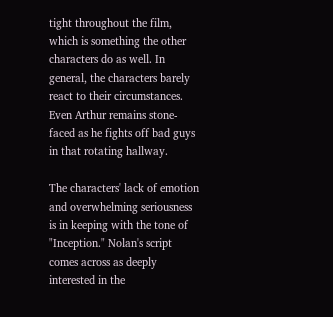tight throughout the film, which is something the other characters do as well. In general, the characters barely react to their circumstances. Even Arthur remains stone-faced as he fights off bad guys in that rotating hallway.

The characters' lack of emotion and overwhelming seriousness is in keeping with the tone of "Inception." Nolan's script comes across as deeply interested in the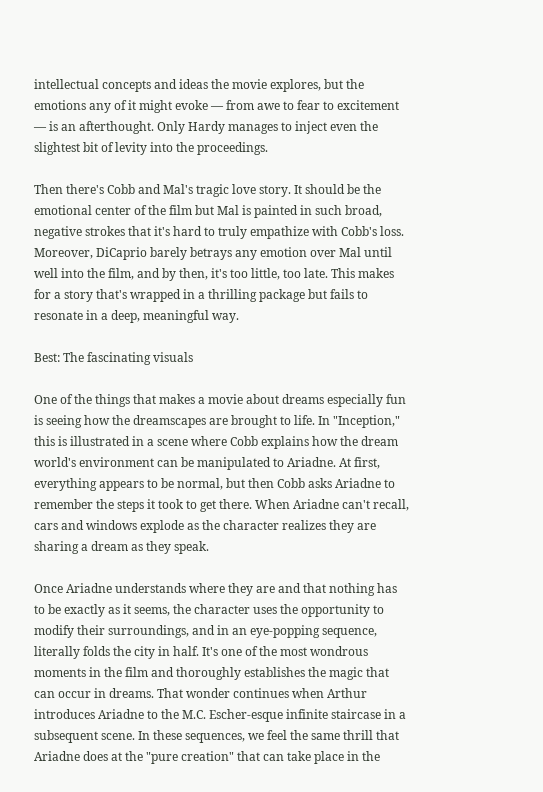intellectual concepts and ideas the movie explores, but the emotions any of it might evoke — from awe to fear to excitement — is an afterthought. Only Hardy manages to inject even the slightest bit of levity into the proceedings.

Then there's Cobb and Mal's tragic love story. It should be the emotional center of the film but Mal is painted in such broad, negative strokes that it's hard to truly empathize with Cobb's loss. Moreover, DiCaprio barely betrays any emotion over Mal until well into the film, and by then, it's too little, too late. This makes for a story that's wrapped in a thrilling package but fails to resonate in a deep, meaningful way.

Best: The fascinating visuals

One of the things that makes a movie about dreams especially fun is seeing how the dreamscapes are brought to life. In "Inception," this is illustrated in a scene where Cobb explains how the dream world's environment can be manipulated to Ariadne. At first, everything appears to be normal, but then Cobb asks Ariadne to remember the steps it took to get there. When Ariadne can't recall, cars and windows explode as the character realizes they are sharing a dream as they speak.

Once Ariadne understands where they are and that nothing has to be exactly as it seems, the character uses the opportunity to modify their surroundings, and in an eye-popping sequence, literally folds the city in half. It's one of the most wondrous moments in the film and thoroughly establishes the magic that can occur in dreams. That wonder continues when Arthur introduces Ariadne to the M.C. Escher-esque infinite staircase in a subsequent scene. In these sequences, we feel the same thrill that Ariadne does at the "pure creation" that can take place in the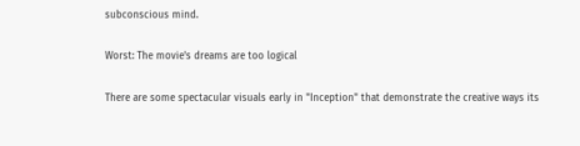subconscious mind.

Worst: The movie's dreams are too logical

There are some spectacular visuals early in "Inception" that demonstrate the creative ways its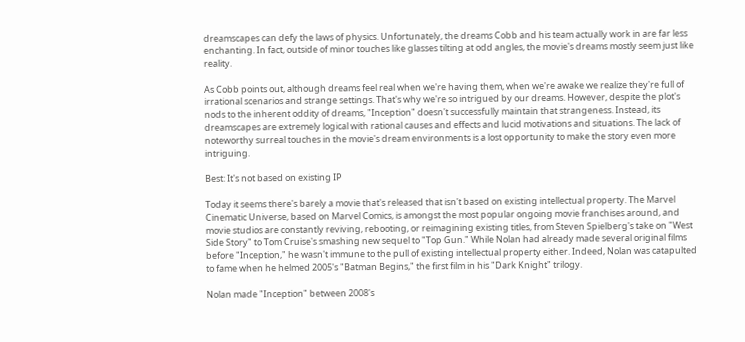dreamscapes can defy the laws of physics. Unfortunately, the dreams Cobb and his team actually work in are far less enchanting. In fact, outside of minor touches like glasses tilting at odd angles, the movie's dreams mostly seem just like reality.

As Cobb points out, although dreams feel real when we're having them, when we're awake we realize they're full of irrational scenarios and strange settings. That's why we're so intrigued by our dreams. However, despite the plot's nods to the inherent oddity of dreams, "Inception" doesn't successfully maintain that strangeness. Instead, its dreamscapes are extremely logical with rational causes and effects and lucid motivations and situations. The lack of noteworthy surreal touches in the movie's dream environments is a lost opportunity to make the story even more intriguing.

Best: It's not based on existing IP

Today it seems there's barely a movie that's released that isn't based on existing intellectual property. The Marvel Cinematic Universe, based on Marvel Comics, is amongst the most popular ongoing movie franchises around, and movie studios are constantly reviving, rebooting, or reimagining existing titles, from Steven Spielberg's take on "West Side Story" to Tom Cruise's smashing new sequel to "Top Gun." While Nolan had already made several original films before "Inception," he wasn't immune to the pull of existing intellectual property either. Indeed, Nolan was catapulted to fame when he helmed 2005's "Batman Begins," the first film in his "Dark Knight" trilogy.

Nolan made "Inception" between 2008's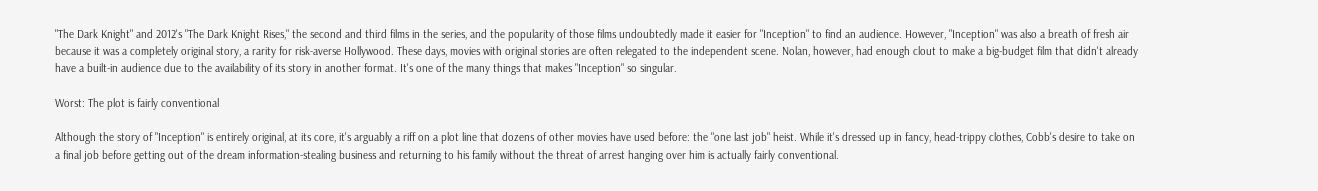"The Dark Knight" and 2012's "The Dark Knight Rises," the second and third films in the series, and the popularity of those films undoubtedly made it easier for "Inception" to find an audience. However, "Inception" was also a breath of fresh air because it was a completely original story, a rarity for risk-averse Hollywood. These days, movies with original stories are often relegated to the independent scene. Nolan, however, had enough clout to make a big-budget film that didn't already have a built-in audience due to the availability of its story in another format. It's one of the many things that makes "Inception" so singular.

Worst: The plot is fairly conventional

Although the story of "Inception" is entirely original, at its core, it's arguably a riff on a plot line that dozens of other movies have used before: the "one last job" heist. While it's dressed up in fancy, head-trippy clothes, Cobb's desire to take on a final job before getting out of the dream information-stealing business and returning to his family without the threat of arrest hanging over him is actually fairly conventional.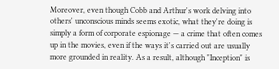Moreover, even though Cobb and Arthur's work delving into others' unconscious minds seems exotic, what they're doing is simply a form of corporate espionage — a crime that often comes up in the movies, even if the ways it's carried out are usually more grounded in reality. As a result, although "Inception" is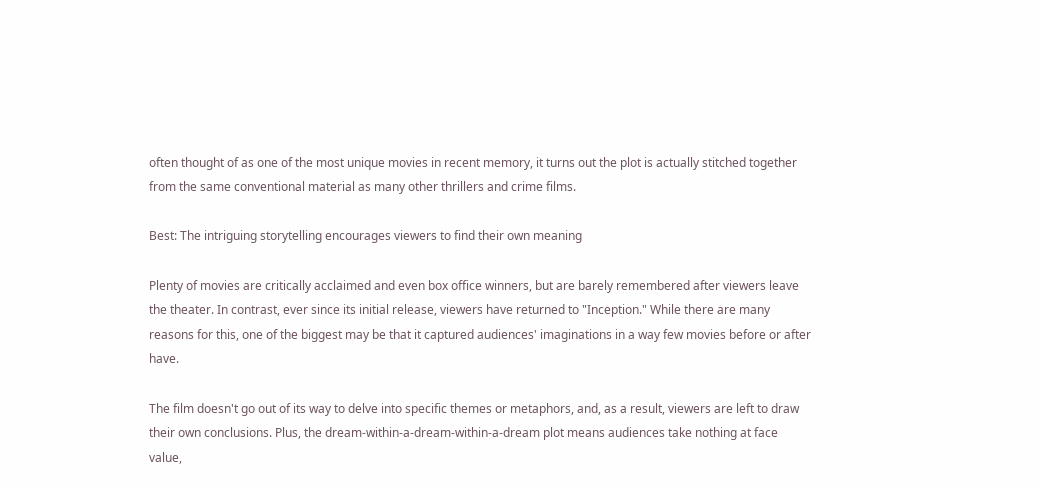often thought of as one of the most unique movies in recent memory, it turns out the plot is actually stitched together from the same conventional material as many other thrillers and crime films.

Best: The intriguing storytelling encourages viewers to find their own meaning

Plenty of movies are critically acclaimed and even box office winners, but are barely remembered after viewers leave the theater. In contrast, ever since its initial release, viewers have returned to "Inception." While there are many reasons for this, one of the biggest may be that it captured audiences' imaginations in a way few movies before or after have.

The film doesn't go out of its way to delve into specific themes or metaphors, and, as a result, viewers are left to draw their own conclusions. Plus, the dream-within-a-dream-within-a-dream plot means audiences take nothing at face value,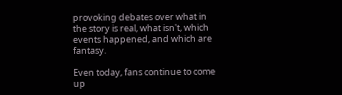provoking debates over what in the story is real, what isn't, which events happened, and which are fantasy.

Even today, fans continue to come up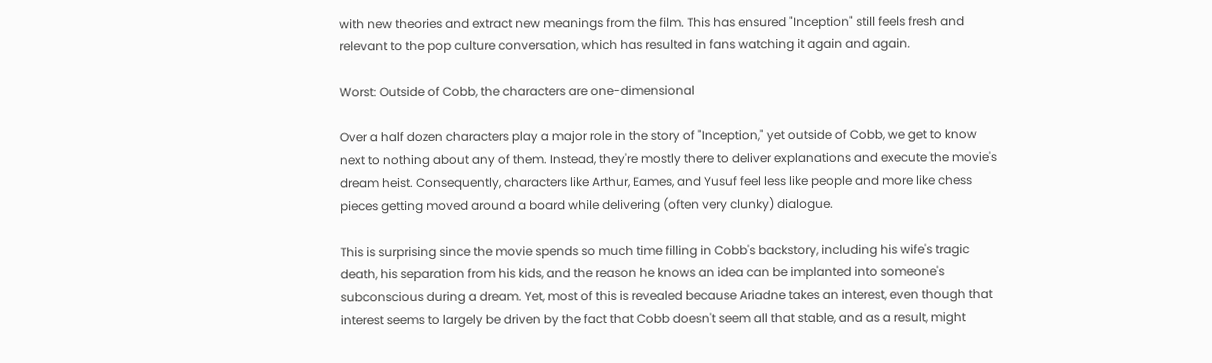with new theories and extract new meanings from the film. This has ensured "Inception" still feels fresh and relevant to the pop culture conversation, which has resulted in fans watching it again and again.

Worst: Outside of Cobb, the characters are one-dimensional

Over a half dozen characters play a major role in the story of "Inception," yet outside of Cobb, we get to know next to nothing about any of them. Instead, they're mostly there to deliver explanations and execute the movie's dream heist. Consequently, characters like Arthur, Eames, and Yusuf feel less like people and more like chess pieces getting moved around a board while delivering (often very clunky) dialogue.

This is surprising since the movie spends so much time filling in Cobb's backstory, including his wife's tragic death, his separation from his kids, and the reason he knows an idea can be implanted into someone's subconscious during a dream. Yet, most of this is revealed because Ariadne takes an interest, even though that interest seems to largely be driven by the fact that Cobb doesn't seem all that stable, and as a result, might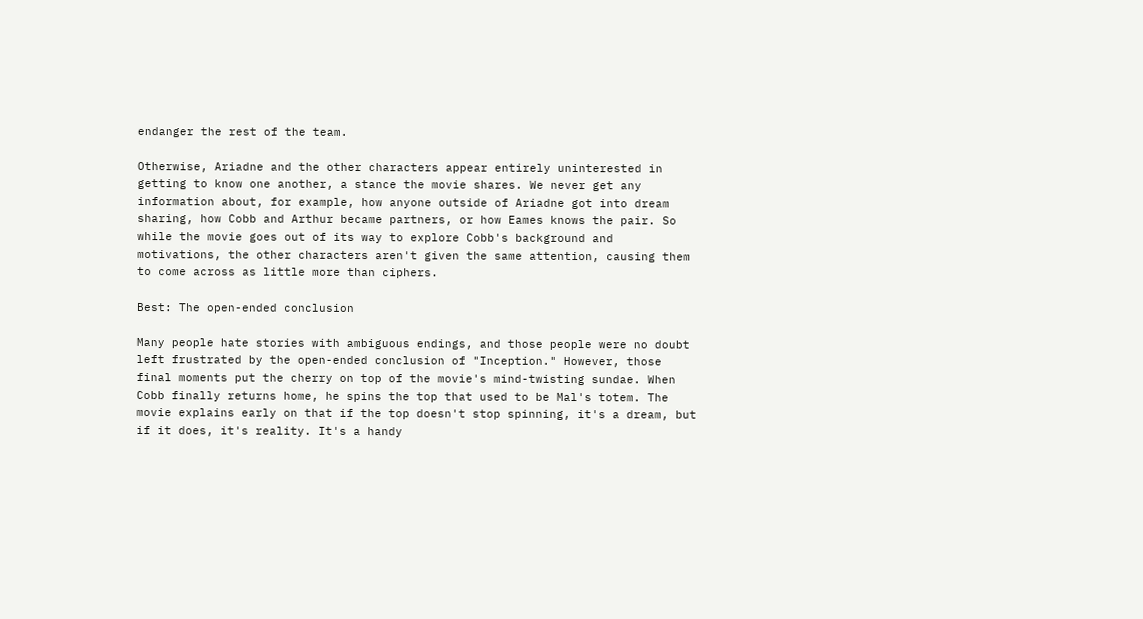endanger the rest of the team.

Otherwise, Ariadne and the other characters appear entirely uninterested in getting to know one another, a stance the movie shares. We never get any information about, for example, how anyone outside of Ariadne got into dream sharing, how Cobb and Arthur became partners, or how Eames knows the pair. So while the movie goes out of its way to explore Cobb's background and motivations, the other characters aren't given the same attention, causing them to come across as little more than ciphers.

Best: The open-ended conclusion

Many people hate stories with ambiguous endings, and those people were no doubt left frustrated by the open-ended conclusion of "Inception." However, those final moments put the cherry on top of the movie's mind-twisting sundae. When Cobb finally returns home, he spins the top that used to be Mal's totem. The movie explains early on that if the top doesn't stop spinning, it's a dream, but if it does, it's reality. It's a handy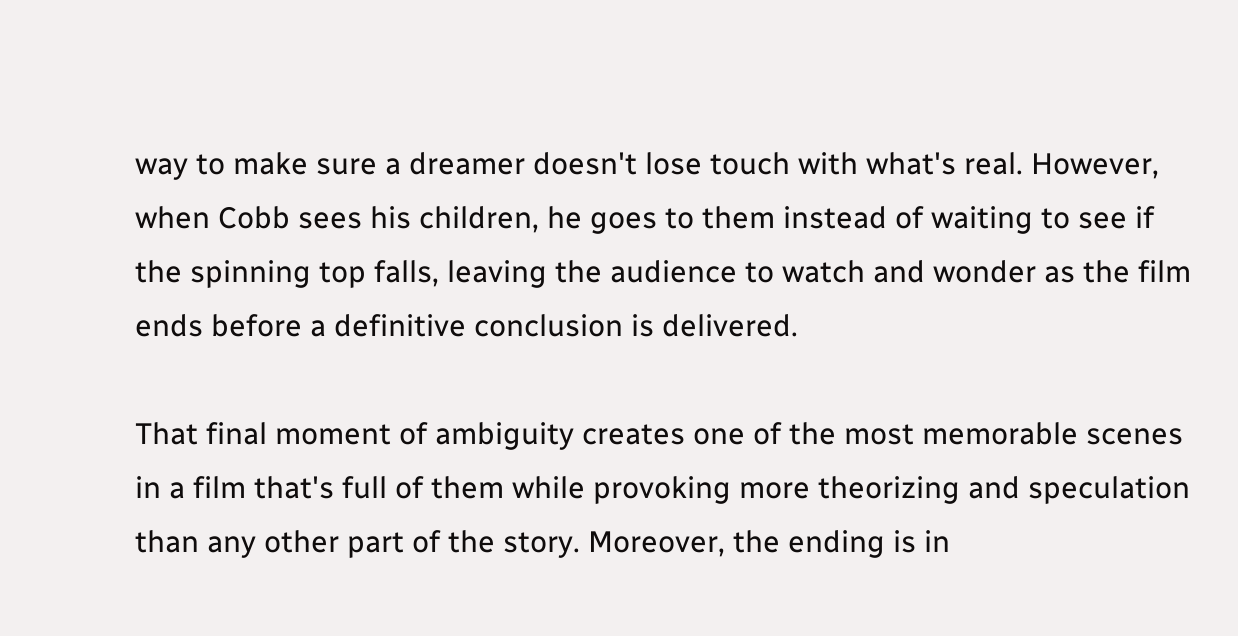way to make sure a dreamer doesn't lose touch with what's real. However, when Cobb sees his children, he goes to them instead of waiting to see if the spinning top falls, leaving the audience to watch and wonder as the film ends before a definitive conclusion is delivered.

That final moment of ambiguity creates one of the most memorable scenes in a film that's full of them while provoking more theorizing and speculation than any other part of the story. Moreover, the ending is in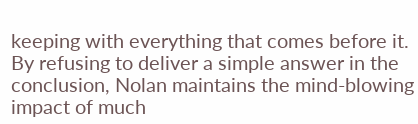keeping with everything that comes before it. By refusing to deliver a simple answer in the conclusion, Nolan maintains the mind-blowing impact of much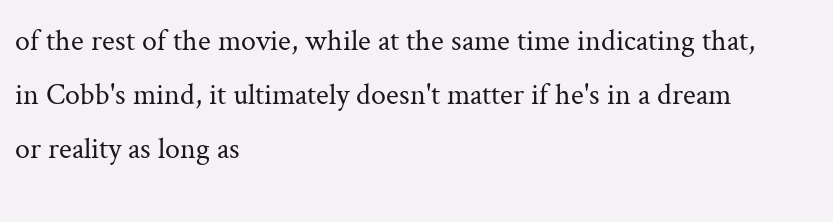of the rest of the movie, while at the same time indicating that, in Cobb's mind, it ultimately doesn't matter if he's in a dream or reality as long as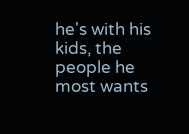he's with his kids, the people he most wants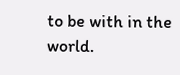to be with in the world.